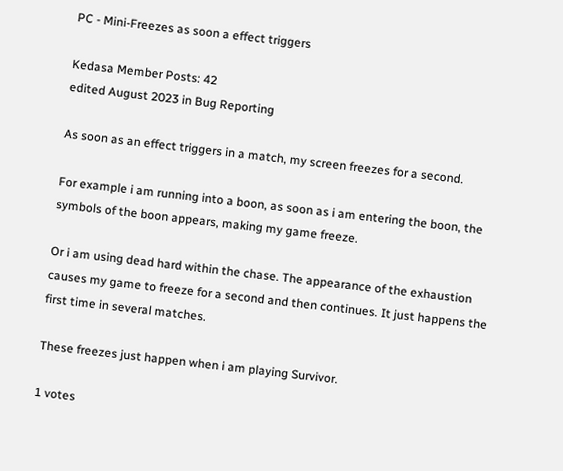PC - Mini-Freezes as soon a effect triggers

Kedasa Member Posts: 42
edited August 2023 in Bug Reporting

As soon as an effect triggers in a match, my screen freezes for a second.

For example i am running into a boon, as soon as i am entering the boon, the symbols of the boon appears, making my game freeze.

Or i am using dead hard within the chase. The appearance of the exhaustion causes my game to freeze for a second and then continues. It just happens the first time in several matches.

These freezes just happen when i am playing Survivor.

1 votes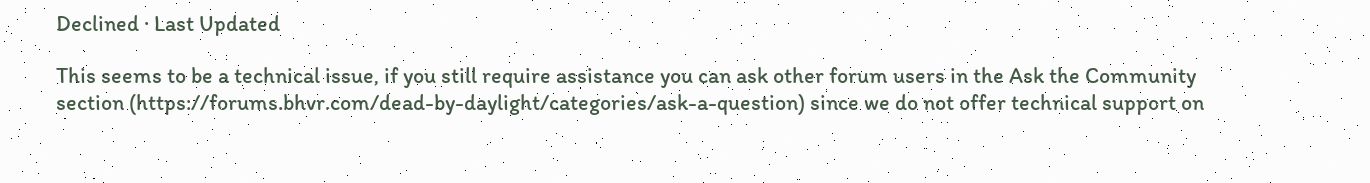Declined · Last Updated

This seems to be a technical issue, if you still require assistance you can ask other forum users in the Ask the Community section (https://forums.bhvr.com/dead-by-daylight/categories/ask-a-question) since we do not offer technical support on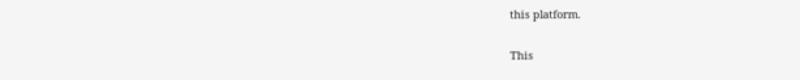this platform.

This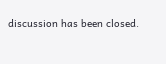discussion has been closed.